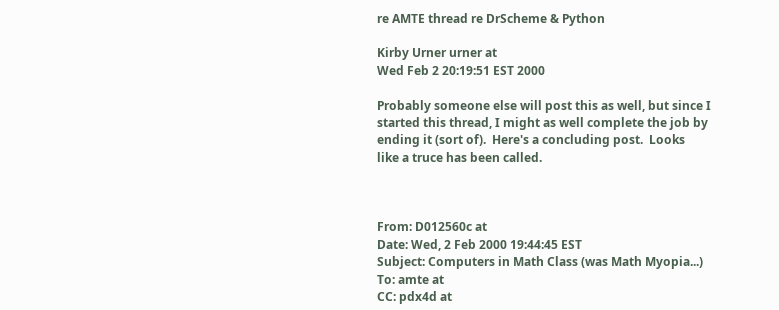re AMTE thread re DrScheme & Python

Kirby Urner urner at
Wed Feb 2 20:19:51 EST 2000

Probably someone else will post this as well, but since I
started this thread, I might as well complete the job by
ending it (sort of).  Here's a concluding post.  Looks
like a truce has been called.



From: D012560c at
Date: Wed, 2 Feb 2000 19:44:45 EST
Subject: Computers in Math Class (was Math Myopia...)
To: amte at
CC: pdx4d at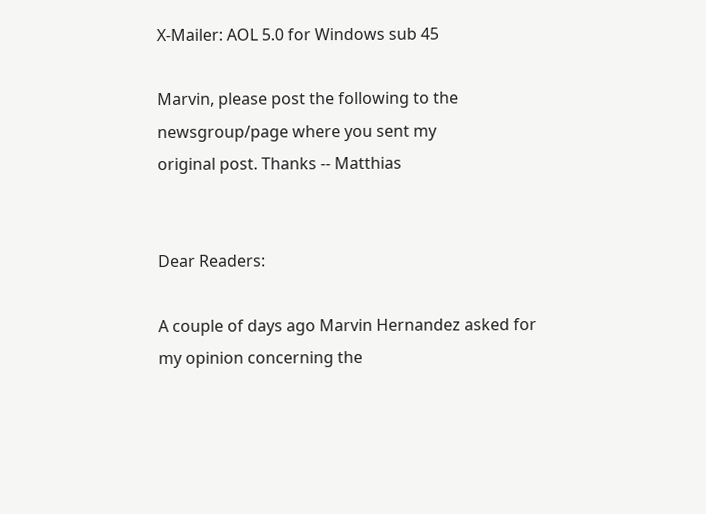X-Mailer: AOL 5.0 for Windows sub 45

Marvin, please post the following to the newsgroup/page where you sent my
original post. Thanks -- Matthias


Dear Readers:

A couple of days ago Marvin Hernandez asked for my opinion concerning the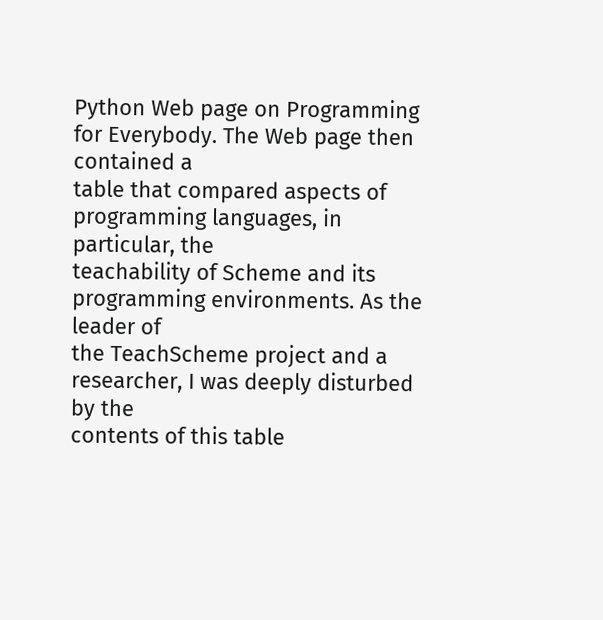Python Web page on Programming for Everybody. The Web page then contained a
table that compared aspects of programming languages, in particular, the
teachability of Scheme and its programming environments. As the leader of
the TeachScheme project and a researcher, I was deeply disturbed by the
contents of this table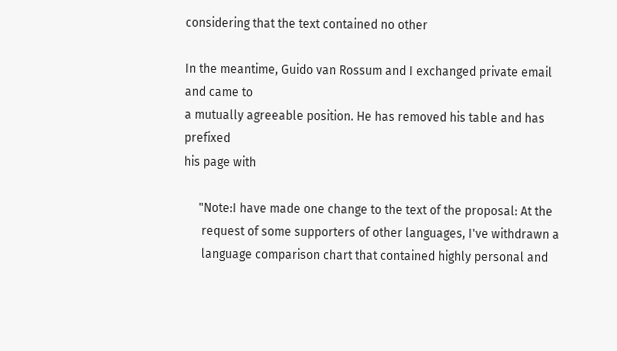considering that the text contained no other

In the meantime, Guido van Rossum and I exchanged private email and came to
a mutually agreeable position. He has removed his table and has prefixed
his page with

     "Note:I have made one change to the text of the proposal: At the
      request of some supporters of other languages, I've withdrawn a
      language comparison chart that contained highly personal and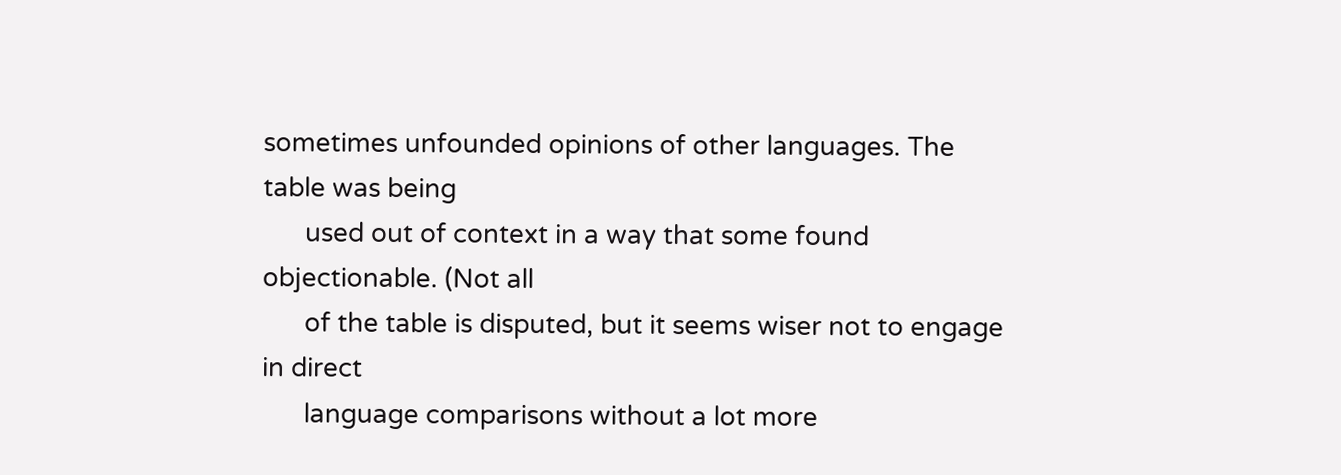sometimes unfounded opinions of other languages. The table was being
      used out of context in a way that some found objectionable. (Not all
      of the table is disputed, but it seems wiser not to engage in direct
      language comparisons without a lot more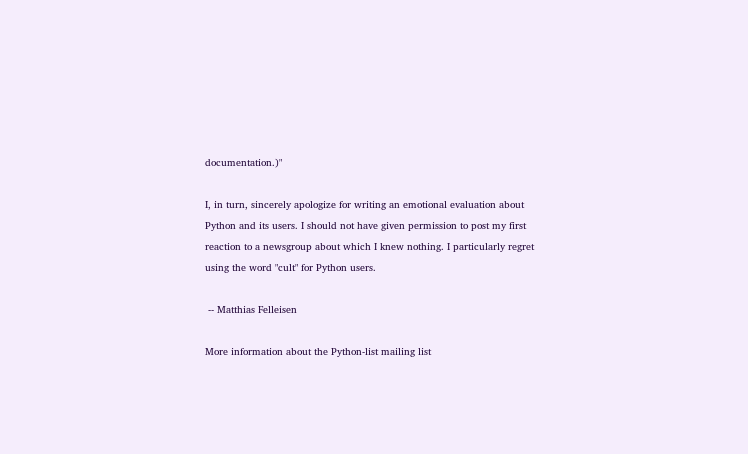documentation.)"

I, in turn, sincerely apologize for writing an emotional evaluation about
Python and its users. I should not have given permission to post my first
reaction to a newsgroup about which I knew nothing. I particularly regret
using the word "cult" for Python users.

 -- Matthias Felleisen

More information about the Python-list mailing list